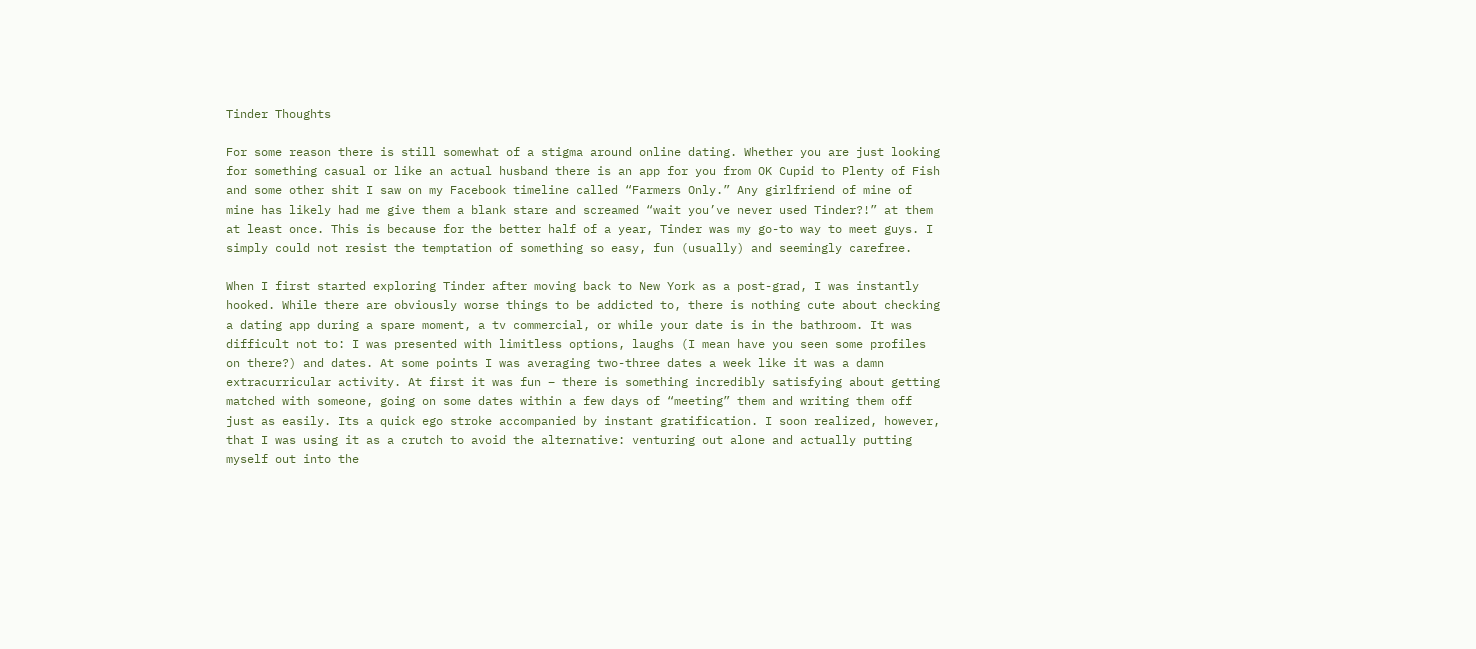Tinder Thoughts

For some reason there is still somewhat of a stigma around online dating. Whether you are just looking for something casual or like an actual husband there is an app for you from OK Cupid to Plenty of Fish and some other shit I saw on my Facebook timeline called “Farmers Only.” Any girlfriend of mine of mine has likely had me give them a blank stare and screamed “wait you’ve never used Tinder?!” at them at least once. This is because for the better half of a year, Tinder was my go-to way to meet guys. I simply could not resist the temptation of something so easy, fun (usually) and seemingly carefree.

When I first started exploring Tinder after moving back to New York as a post-grad, I was instantly hooked. While there are obviously worse things to be addicted to, there is nothing cute about checking a dating app during a spare moment, a tv commercial, or while your date is in the bathroom. It was difficult not to: I was presented with limitless options, laughs (I mean have you seen some profiles on there?) and dates. At some points I was averaging two-three dates a week like it was a damn extracurricular activity. At first it was fun – there is something incredibly satisfying about getting matched with someone, going on some dates within a few days of “meeting” them and writing them off just as easily. Its a quick ego stroke accompanied by instant gratification. I soon realized, however, that I was using it as a crutch to avoid the alternative: venturing out alone and actually putting myself out into the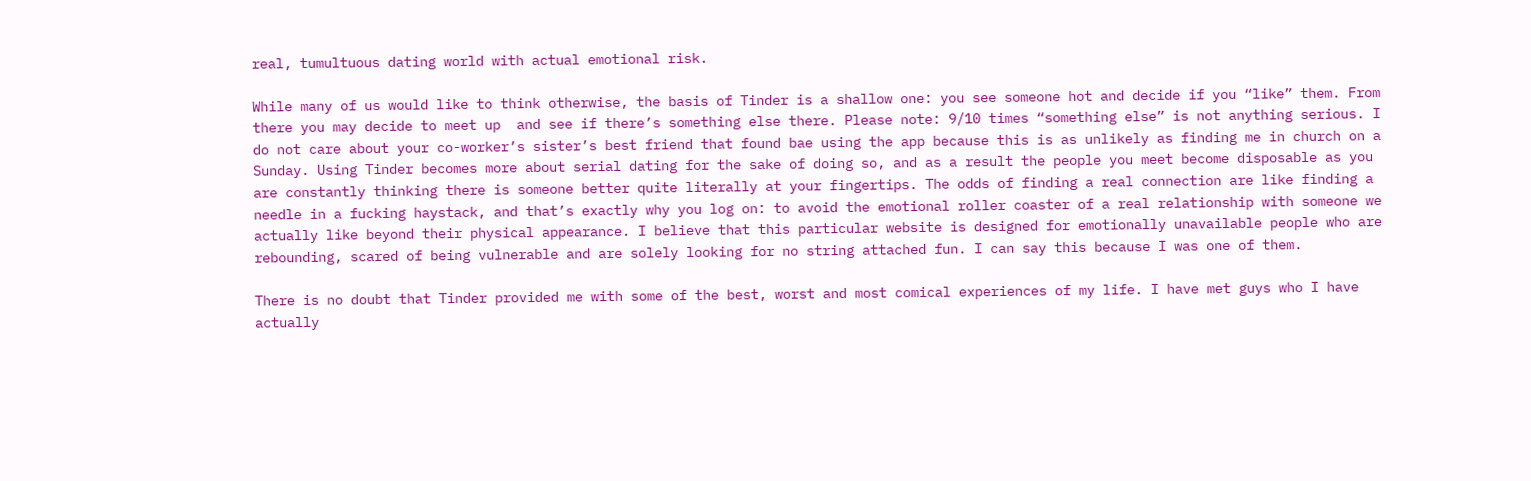real, tumultuous dating world with actual emotional risk.

While many of us would like to think otherwise, the basis of Tinder is a shallow one: you see someone hot and decide if you “like” them. From there you may decide to meet up  and see if there’s something else there. Please note: 9/10 times “something else” is not anything serious. I do not care about your co-worker’s sister’s best friend that found bae using the app because this is as unlikely as finding me in church on a Sunday. Using Tinder becomes more about serial dating for the sake of doing so, and as a result the people you meet become disposable as you are constantly thinking there is someone better quite literally at your fingertips. The odds of finding a real connection are like finding a needle in a fucking haystack, and that’s exactly why you log on: to avoid the emotional roller coaster of a real relationship with someone we actually like beyond their physical appearance. I believe that this particular website is designed for emotionally unavailable people who are rebounding, scared of being vulnerable and are solely looking for no string attached fun. I can say this because I was one of them.

There is no doubt that Tinder provided me with some of the best, worst and most comical experiences of my life. I have met guys who I have actually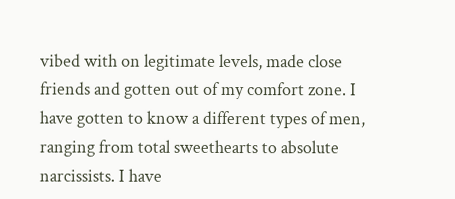vibed with on legitimate levels, made close friends and gotten out of my comfort zone. I have gotten to know a different types of men, ranging from total sweethearts to absolute narcissists. I have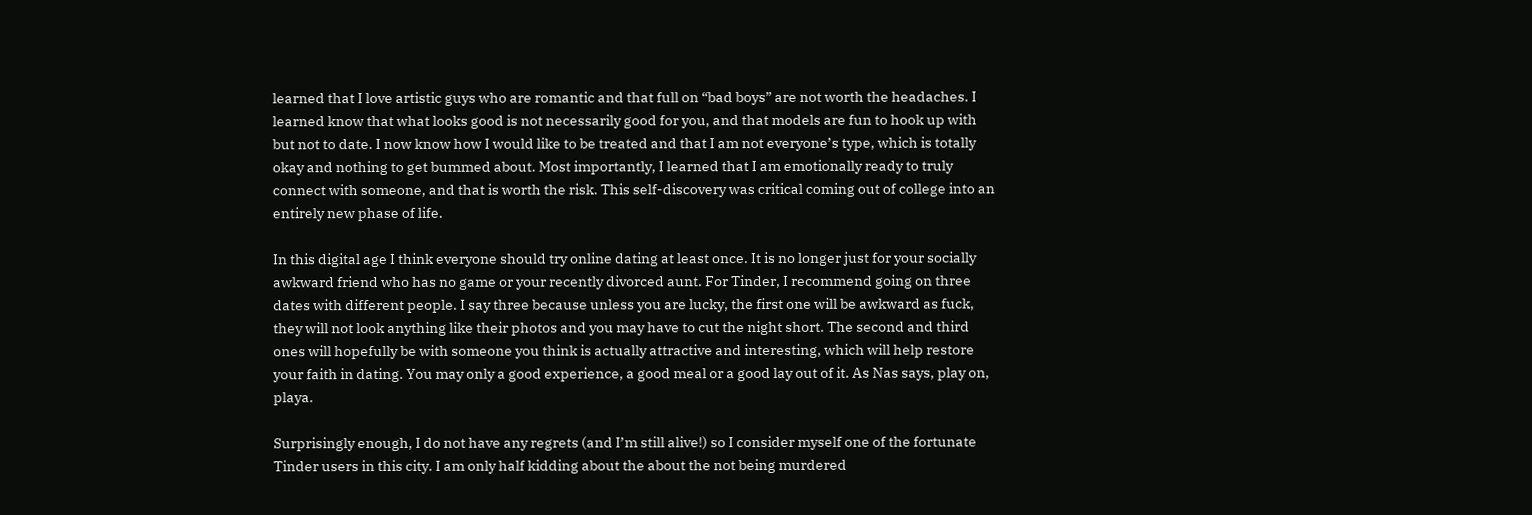learned that I love artistic guys who are romantic and that full on “bad boys” are not worth the headaches. I learned know that what looks good is not necessarily good for you, and that models are fun to hook up with but not to date. I now know how I would like to be treated and that I am not everyone’s type, which is totally okay and nothing to get bummed about. Most importantly, I learned that I am emotionally ready to truly connect with someone, and that is worth the risk. This self-discovery was critical coming out of college into an entirely new phase of life.

In this digital age I think everyone should try online dating at least once. It is no longer just for your socially awkward friend who has no game or your recently divorced aunt. For Tinder, I recommend going on three dates with different people. I say three because unless you are lucky, the first one will be awkward as fuck, they will not look anything like their photos and you may have to cut the night short. The second and third ones will hopefully be with someone you think is actually attractive and interesting, which will help restore your faith in dating. You may only a good experience, a good meal or a good lay out of it. As Nas says, play on, playa.

Surprisingly enough, I do not have any regrets (and I’m still alive!) so I consider myself one of the fortunate Tinder users in this city. I am only half kidding about the about the not being murdered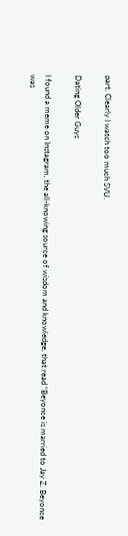part. Clearly I watch too much SVU.

Dating Older Guys

I found a meme on Instagram, the all-knowing source of wisdom and knowledge, that read “Beyonce is married to Jay Z. Beyonce was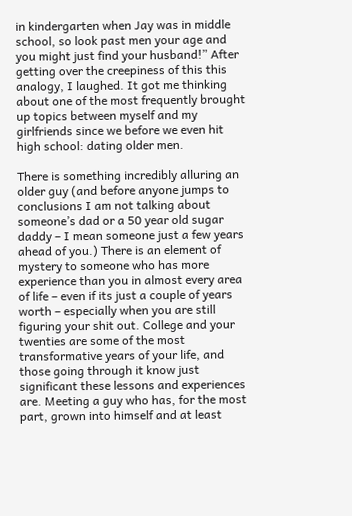in kindergarten when Jay was in middle school, so look past men your age and you might just find your husband!” After getting over the creepiness of this this analogy, I laughed. It got me thinking about one of the most frequently brought up topics between myself and my girlfriends since we before we even hit high school: dating older men.

There is something incredibly alluring an older guy (and before anyone jumps to conclusions I am not talking about someone’s dad or a 50 year old sugar daddy – I mean someone just a few years ahead of you.) There is an element of mystery to someone who has more experience than you in almost every area of life – even if its just a couple of years worth – especially when you are still figuring your shit out. College and your twenties are some of the most transformative years of your life, and those going through it know just significant these lessons and experiences are. Meeting a guy who has, for the most part, grown into himself and at least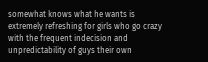somewhat knows what he wants is extremely refreshing for girls who go crazy with the frequent indecision and unpredictability of guys their own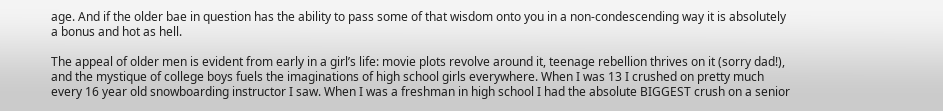age. And if the older bae in question has the ability to pass some of that wisdom onto you in a non-condescending way it is absolutely a bonus and hot as hell.

The appeal of older men is evident from early in a girl’s life: movie plots revolve around it, teenage rebellion thrives on it (sorry dad!), and the mystique of college boys fuels the imaginations of high school girls everywhere. When I was 13 I crushed on pretty much every 16 year old snowboarding instructor I saw. When I was a freshman in high school I had the absolute BIGGEST crush on a senior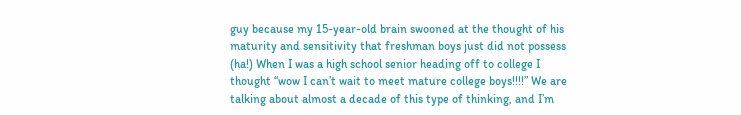guy because my 15-year-old brain swooned at the thought of his maturity and sensitivity that freshman boys just did not possess (ha!) When I was a high school senior heading off to college I thought “wow I can’t wait to meet mature college boys!!!!” We are talking about almost a decade of this type of thinking, and I’m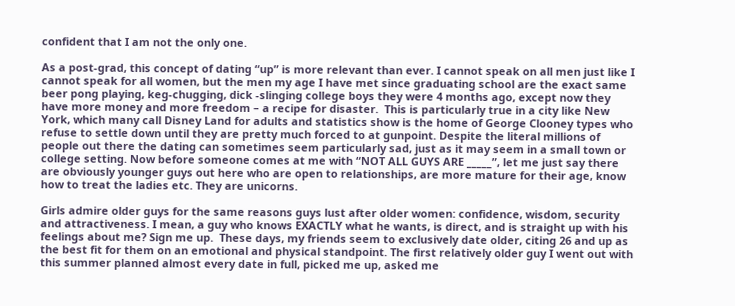confident that I am not the only one.

As a post-grad, this concept of dating “up” is more relevant than ever. I cannot speak on all men just like I cannot speak for all women, but the men my age I have met since graduating school are the exact same beer pong playing, keg-chugging, dick -slinging college boys they were 4 months ago, except now they have more money and more freedom – a recipe for disaster.  This is particularly true in a city like New York, which many call Disney Land for adults and statistics show is the home of George Clooney types who refuse to settle down until they are pretty much forced to at gunpoint. Despite the literal millions of people out there the dating can sometimes seem particularly sad, just as it may seem in a small town or college setting. Now before someone comes at me with “NOT ALL GUYS ARE _____”, let me just say there are obviously younger guys out here who are open to relationships, are more mature for their age, know how to treat the ladies etc. They are unicorns.

Girls admire older guys for the same reasons guys lust after older women: confidence, wisdom, security and attractiveness. I mean, a guy who knows EXACTLY what he wants, is direct, and is straight up with his feelings about me? Sign me up.  These days, my friends seem to exclusively date older, citing 26 and up as the best fit for them on an emotional and physical standpoint. The first relatively older guy I went out with this summer planned almost every date in full, picked me up, asked me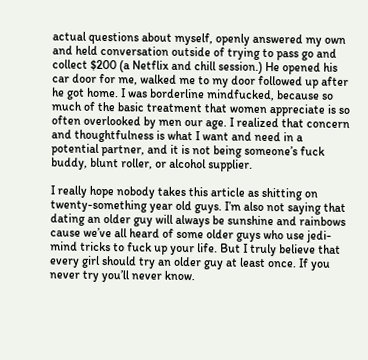actual questions about myself, openly answered my own and held conversation outside of trying to pass go and collect $200 (a Netflix and chill session.) He opened his car door for me, walked me to my door followed up after he got home. I was borderline mindfucked, because so much of the basic treatment that women appreciate is so often overlooked by men our age. I realized that concern and thoughtfulness is what I want and need in a potential partner, and it is not being someone’s fuck buddy, blunt roller, or alcohol supplier.

I really hope nobody takes this article as shitting on twenty-something year old guys. I’m also not saying that dating an older guy will always be sunshine and rainbows cause we’ve all heard of some older guys who use jedi-mind tricks to fuck up your life. But I truly believe that every girl should try an older guy at least once. If you never try you’ll never know.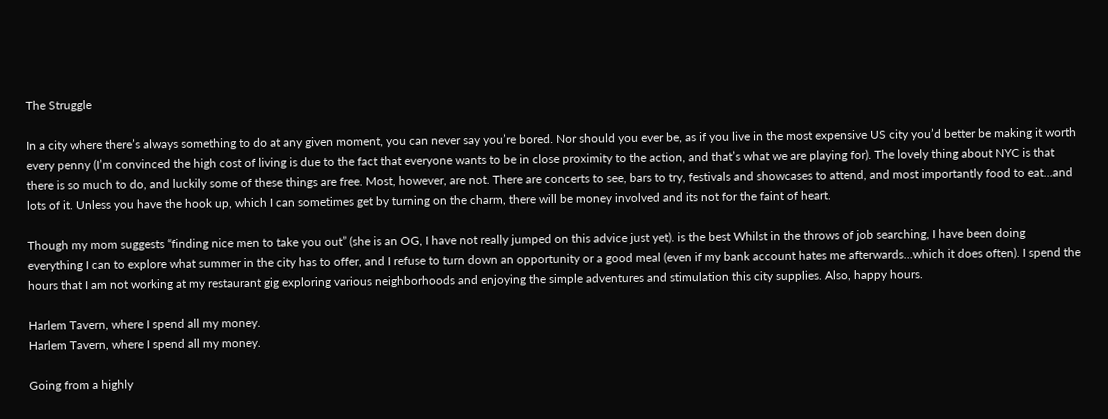The Struggle

In a city where there’s always something to do at any given moment, you can never say you’re bored. Nor should you ever be, as if you live in the most expensive US city you’d better be making it worth every penny (I’m convinced the high cost of living is due to the fact that everyone wants to be in close proximity to the action, and that’s what we are playing for). The lovely thing about NYC is that there is so much to do, and luckily some of these things are free. Most, however, are not. There are concerts to see, bars to try, festivals and showcases to attend, and most importantly food to eat…and lots of it. Unless you have the hook up, which I can sometimes get by turning on the charm, there will be money involved and its not for the faint of heart.

Though my mom suggests “finding nice men to take you out” (she is an OG, I have not really jumped on this advice just yet). is the best Whilst in the throws of job searching, I have been doing everything I can to explore what summer in the city has to offer, and I refuse to turn down an opportunity or a good meal (even if my bank account hates me afterwards…which it does often). I spend the hours that I am not working at my restaurant gig exploring various neighborhoods and enjoying the simple adventures and stimulation this city supplies. Also, happy hours.

Harlem Tavern, where I spend all my money.
Harlem Tavern, where I spend all my money.

Going from a highly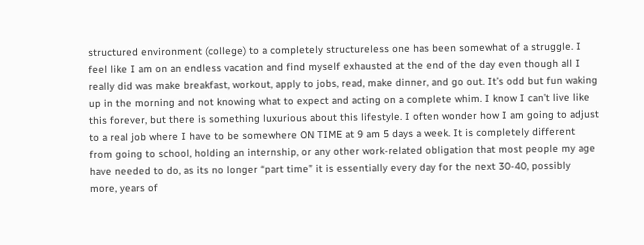structured environment (college) to a completely structureless one has been somewhat of a struggle. I feel like I am on an endless vacation and find myself exhausted at the end of the day even though all I really did was make breakfast, workout, apply to jobs, read, make dinner, and go out. It’s odd but fun waking up in the morning and not knowing what to expect and acting on a complete whim. I know I can’t live like this forever, but there is something luxurious about this lifestyle. I often wonder how I am going to adjust to a real job where I have to be somewhere ON TIME at 9 am 5 days a week. It is completely different from going to school, holding an internship, or any other work-related obligation that most people my age have needed to do, as its no longer “part time” it is essentially every day for the next 30-40, possibly more, years of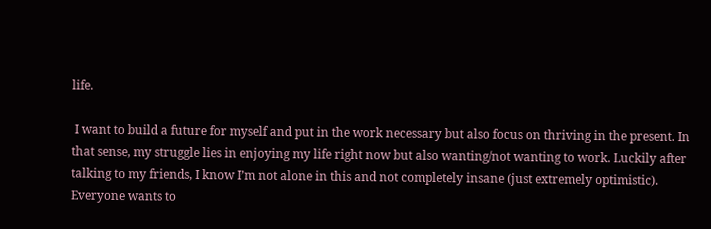life.

 I want to build a future for myself and put in the work necessary but also focus on thriving in the present. In that sense, my struggle lies in enjoying my life right now but also wanting/not wanting to work. Luckily after talking to my friends, I know I’m not alone in this and not completely insane (just extremely optimistic). Everyone wants to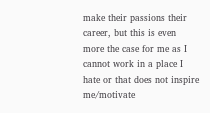make their passions their career, but this is even more the case for me as I cannot work in a place I hate or that does not inspire me/motivate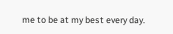me to be at my best every day.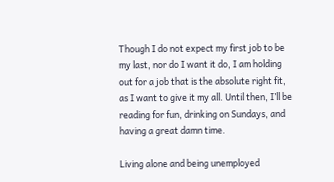Though I do not expect my first job to be my last, nor do I want it do, I am holding out for a job that is the absolute right fit, as I want to give it my all. Until then, I’ll be reading for fun, drinking on Sundays, and having a great damn time.

Living alone and being unemployed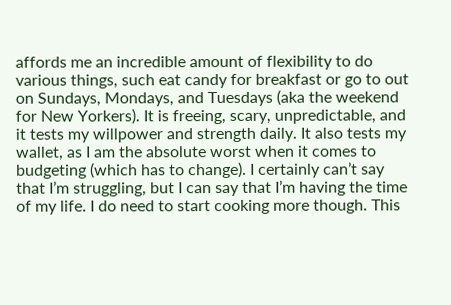affords me an incredible amount of flexibility to do various things, such eat candy for breakfast or go to out on Sundays, Mondays, and Tuesdays (aka the weekend for New Yorkers). It is freeing, scary, unpredictable, and it tests my willpower and strength daily. It also tests my wallet, as I am the absolute worst when it comes to budgeting (which has to change). I certainly can’t say that I’m struggling, but I can say that I’m having the time of my life. I do need to start cooking more though. This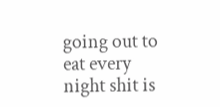going out to eat every night shit is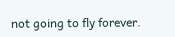not going to fly forever.